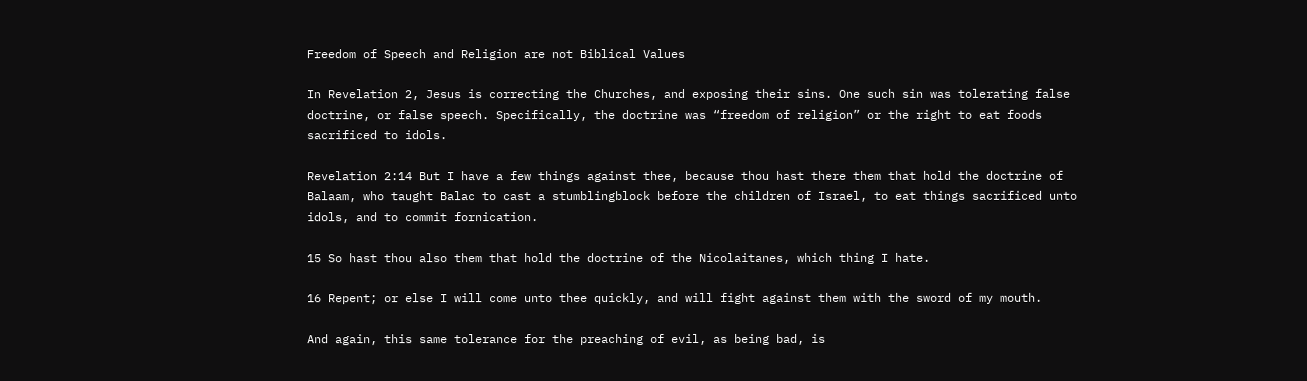Freedom of Speech and Religion are not Biblical Values

In Revelation 2, Jesus is correcting the Churches, and exposing their sins. One such sin was tolerating false doctrine, or false speech. Specifically, the doctrine was “freedom of religion” or the right to eat foods sacrificed to idols.

Revelation 2:14 But I have a few things against thee, because thou hast there them that hold the doctrine of Balaam, who taught Balac to cast a stumblingblock before the children of Israel, to eat things sacrificed unto idols, and to commit fornication.

15 So hast thou also them that hold the doctrine of the Nicolaitanes, which thing I hate.

16 Repent; or else I will come unto thee quickly, and will fight against them with the sword of my mouth.

And again, this same tolerance for the preaching of evil, as being bad, is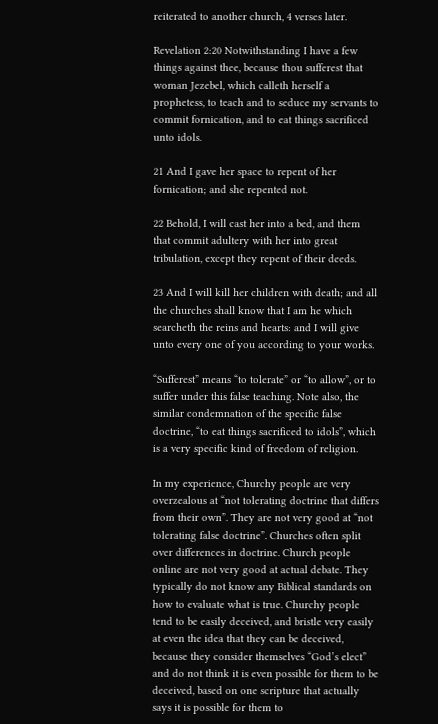reiterated to another church, 4 verses later.

Revelation 2:20 Notwithstanding I have a few things against thee, because thou sufferest that woman Jezebel, which calleth herself a prophetess, to teach and to seduce my servants to commit fornication, and to eat things sacrificed unto idols.

21 And I gave her space to repent of her fornication; and she repented not.

22 Behold, I will cast her into a bed, and them that commit adultery with her into great tribulation, except they repent of their deeds.

23 And I will kill her children with death; and all the churches shall know that I am he which searcheth the reins and hearts: and I will give unto every one of you according to your works.

“Sufferest” means “to tolerate” or “to allow”, or to suffer under this false teaching. Note also, the similar condemnation of the specific false doctrine, “to eat things sacrificed to idols”, which is a very specific kind of freedom of religion.

In my experience, Churchy people are very overzealous at “not tolerating doctrine that differs from their own”. They are not very good at “not tolerating false doctrine”. Churches often split over differences in doctrine. Church people online are not very good at actual debate. They typically do not know any Biblical standards on how to evaluate what is true. Churchy people tend to be easily deceived, and bristle very easily at even the idea that they can be deceived, because they consider themselves “God’s elect” and do not think it is even possible for them to be deceived, based on one scripture that actually says it is possible for them to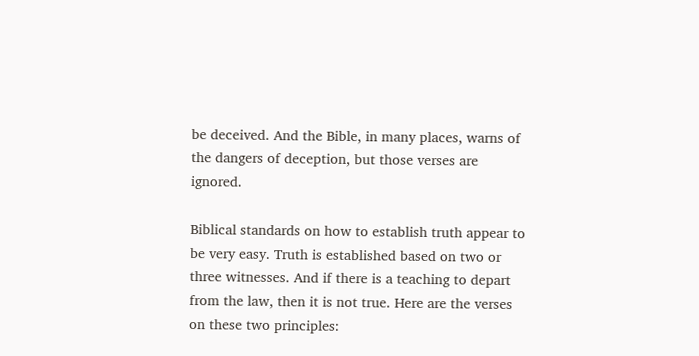be deceived. And the Bible, in many places, warns of the dangers of deception, but those verses are ignored.

Biblical standards on how to establish truth appear to be very easy. Truth is established based on two or three witnesses. And if there is a teaching to depart from the law, then it is not true. Here are the verses on these two principles: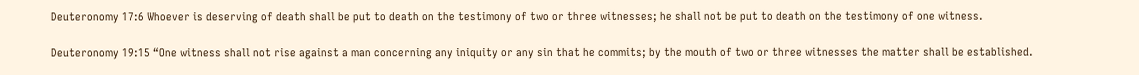Deuteronomy 17:6 Whoever is deserving of death shall be put to death on the testimony of two or three witnesses; he shall not be put to death on the testimony of one witness.

Deuteronomy 19:15 “One witness shall not rise against a man concerning any iniquity or any sin that he commits; by the mouth of two or three witnesses the matter shall be established.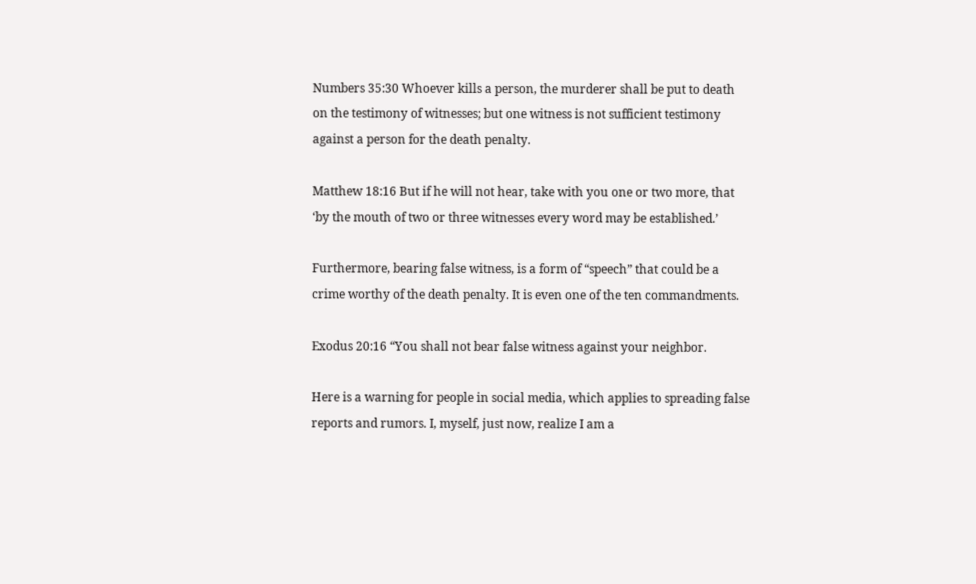Numbers 35:30 Whoever kills a person, the murderer shall be put to death on the testimony of witnesses; but one witness is not sufficient testimony against a person for the death penalty.

Matthew 18:16 But if he will not hear, take with you one or two more, that ‘by the mouth of two or three witnesses every word may be established.’

Furthermore, bearing false witness, is a form of “speech” that could be a crime worthy of the death penalty. It is even one of the ten commandments.

Exodus 20:16 “You shall not bear false witness against your neighbor.

Here is a warning for people in social media, which applies to spreading false reports and rumors. I, myself, just now, realize I am a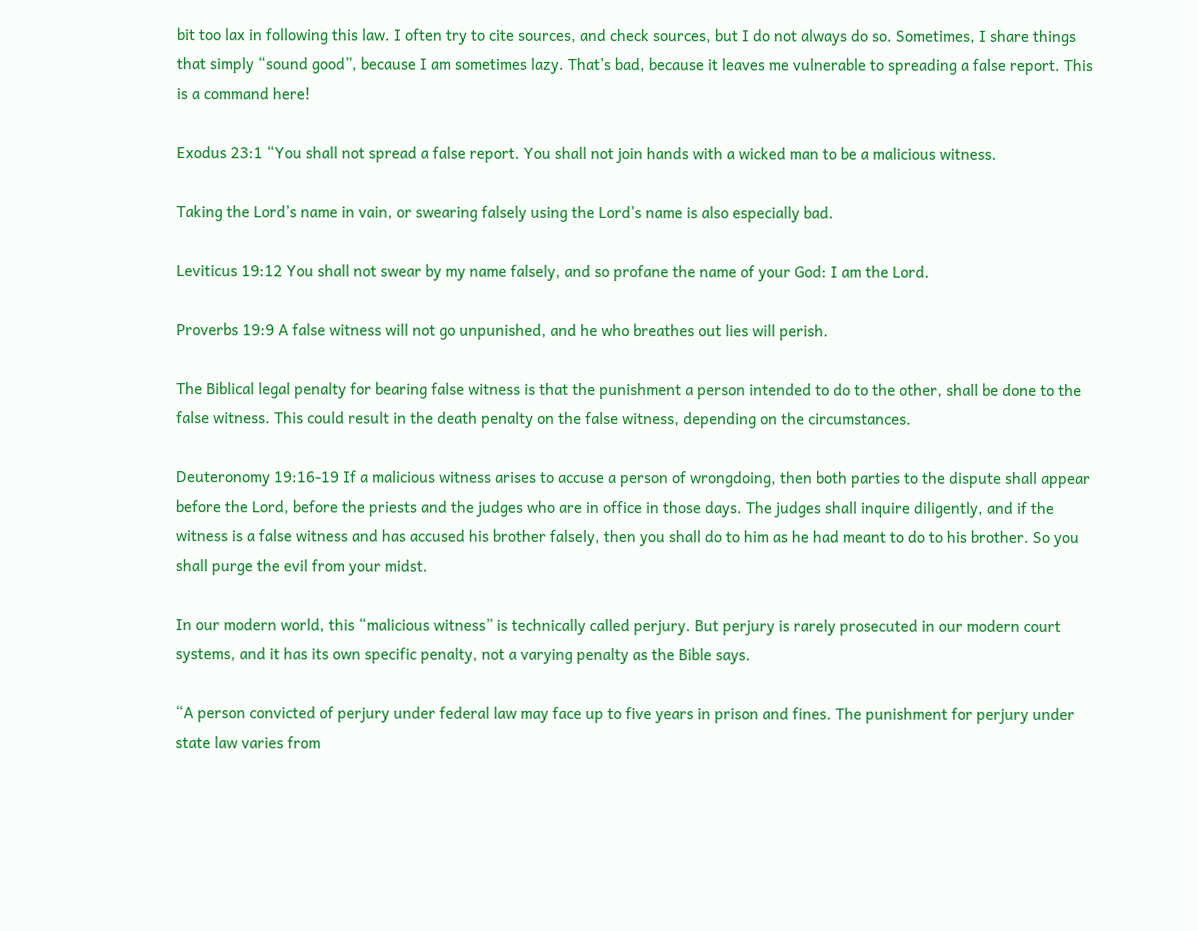bit too lax in following this law. I often try to cite sources, and check sources, but I do not always do so. Sometimes, I share things that simply “sound good”, because I am sometimes lazy. That’s bad, because it leaves me vulnerable to spreading a false report. This is a command here!

Exodus 23:1 “You shall not spread a false report. You shall not join hands with a wicked man to be a malicious witness.

Taking the Lord’s name in vain, or swearing falsely using the Lord’s name is also especially bad.

Leviticus 19:12 You shall not swear by my name falsely, and so profane the name of your God: I am the Lord.

Proverbs 19:9 A false witness will not go unpunished, and he who breathes out lies will perish.

The Biblical legal penalty for bearing false witness is that the punishment a person intended to do to the other, shall be done to the false witness. This could result in the death penalty on the false witness, depending on the circumstances.

Deuteronomy 19:16-19 If a malicious witness arises to accuse a person of wrongdoing, then both parties to the dispute shall appear before the Lord, before the priests and the judges who are in office in those days. The judges shall inquire diligently, and if the witness is a false witness and has accused his brother falsely, then you shall do to him as he had meant to do to his brother. So you shall purge the evil from your midst.

In our modern world, this “malicious witness” is technically called perjury. But perjury is rarely prosecuted in our modern court systems, and it has its own specific penalty, not a varying penalty as the Bible says.

“A person convicted of perjury under federal law may face up to five years in prison and fines. The punishment for perjury under state law varies from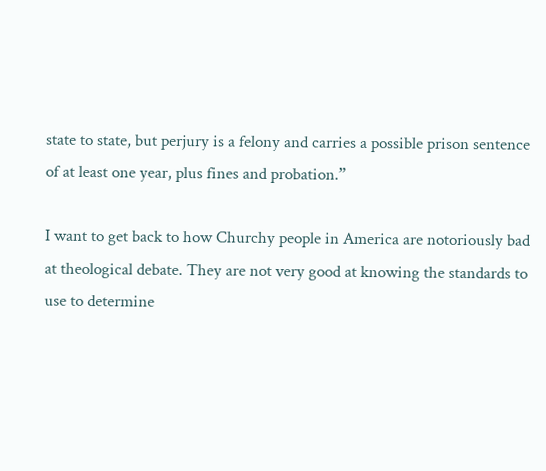state to state, but perjury is a felony and carries a possible prison sentence of at least one year, plus fines and probation.”

I want to get back to how Churchy people in America are notoriously bad at theological debate. They are not very good at knowing the standards to use to determine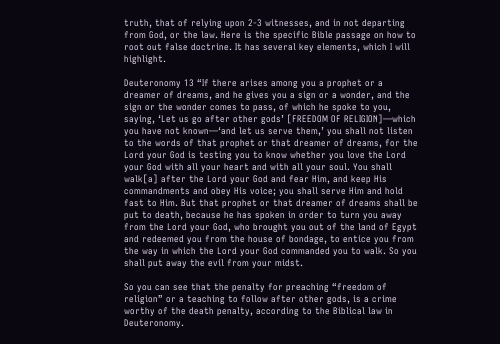truth, that of relying upon 2-3 witnesses, and in not departing from God, or the law. Here is the specific Bible passage on how to root out false doctrine. It has several key elements, which I will highlight.

Deuteronomy 13 “If there arises among you a prophet or a dreamer of dreams, and he gives you a sign or a wonder, and the sign or the wonder comes to pass, of which he spoke to you, saying, ‘Let us go after other gods’ [FREEDOM OF RELIGION]—which you have not known—‘and let us serve them,’ you shall not listen to the words of that prophet or that dreamer of dreams, for the Lord your God is testing you to know whether you love the Lord your God with all your heart and with all your soul. You shall walk[a] after the Lord your God and fear Him, and keep His commandments and obey His voice; you shall serve Him and hold fast to Him. But that prophet or that dreamer of dreams shall be put to death, because he has spoken in order to turn you away from the Lord your God, who brought you out of the land of Egypt and redeemed you from the house of bondage, to entice you from the way in which the Lord your God commanded you to walk. So you shall put away the evil from your midst.

So you can see that the penalty for preaching “freedom of religion” or a teaching to follow after other gods, is a crime worthy of the death penalty, according to the Biblical law in Deuteronomy.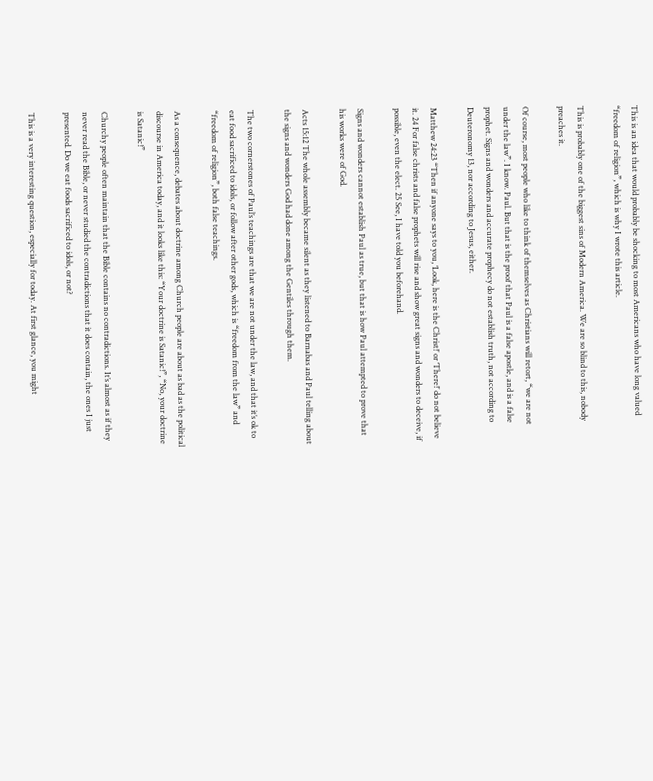This is an idea that would probably be shocking to most Americans who have long valued “freedom of religion”, which is why I wrote this article.

This is probably one of the biggest sins of Modern America. We are so blind to this, nobody preaches it.

Of course, most people who like to think of themselves as Christians will retort, “we are not under the law”. I know. Paul. But that is the proof that Paul is a false apostle, and is a false prophet. Signs and wonders and accurate prophecy do not establish truth, not according to Deuteronomy 13, nor according to Jesus, either.

Matthew 24:23 “Then if anyone says to you, ‘Look, here is the Christ!’ or ‘There!’ do not believe it. 24 For false christs and false prophets will rise and show great signs and wonders to deceive, if possible, even the elect. 25 See, I have told you beforehand.

Signs and wonders cannot establish Paul as true, but that is how Paul attempted to prove that his works were of God.

Acts 15:12 The whole assembly became silent as they listened to Barnabas and Paul telling about the signs and wonders God had done among the Gentiles through them.

The two cornerstones of Paul’s teachings are that we are not under the law, and that it’s ok to eat food sacrificed to idols, or follow after other gods, which is “freedom from the law” and “freedom of religion”, both false teachings.

As a consequence, debates about doctrine among Church people are about as bad as the political discourse in America today, and it looks like this: “Your doctrine is Satanic!”, “No, your doctrine is Satanic!”

Churchy people often maintain that the Bible contains no contradictions. It’s almost as if they never read the Bible, or never studied the contradictions that it does contain, the ones I just presented. Do we eat foods sacrificed to idols, or not?

This is a very interesting question, especially for today. At first glance, you might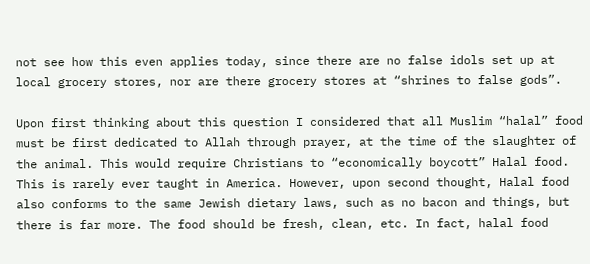not see how this even applies today, since there are no false idols set up at local grocery stores, nor are there grocery stores at “shrines to false gods”.

Upon first thinking about this question I considered that all Muslim “halal” food must be first dedicated to Allah through prayer, at the time of the slaughter of the animal. This would require Christians to “economically boycott” Halal food. This is rarely ever taught in America. However, upon second thought, Halal food also conforms to the same Jewish dietary laws, such as no bacon and things, but there is far more. The food should be fresh, clean, etc. In fact, halal food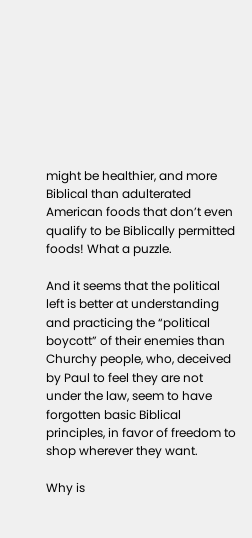might be healthier, and more Biblical than adulterated American foods that don’t even qualify to be Biblically permitted foods! What a puzzle.

And it seems that the political left is better at understanding and practicing the “political boycott” of their enemies than Churchy people, who, deceived by Paul to feel they are not under the law, seem to have forgotten basic Biblical principles, in favor of freedom to shop wherever they want.

Why is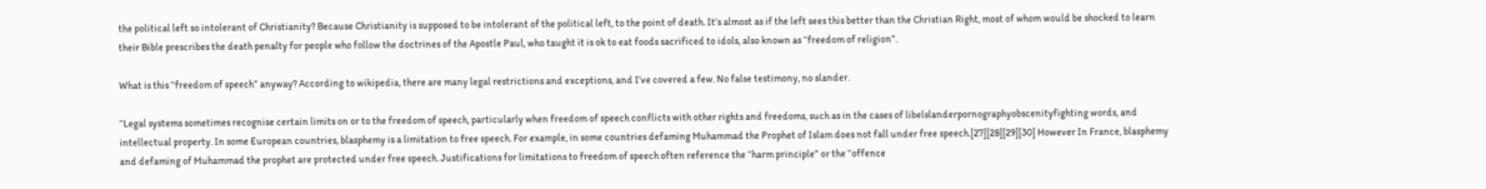the political left so intolerant of Christianity? Because Christianity is supposed to be intolerant of the political left, to the point of death. It’s almost as if the left sees this better than the Christian Right, most of whom would be shocked to learn their Bible prescribes the death penalty for people who follow the doctrines of the Apostle Paul, who taught it is ok to eat foods sacrificed to idols, also known as “freedom of religion”.

What is this “freedom of speech” anyway? According to wikipedia, there are many legal restrictions and exceptions, and I’ve covered a few. No false testimony, no slander.

“Legal systems sometimes recognise certain limits on or to the freedom of speech, particularly when freedom of speech conflicts with other rights and freedoms, such as in the cases of libelslanderpornographyobscenityfighting words, and intellectual property. In some European countries, blasphemy is a limitation to free speech. For example, in some countries defaming Muhammad the Prophet of Islam does not fall under free speech.[27][28][29][30] However In France, blasphemy and defaming of Muhammad the prophet are protected under free speech. Justifications for limitations to freedom of speech often reference the “harm principle” or the “offence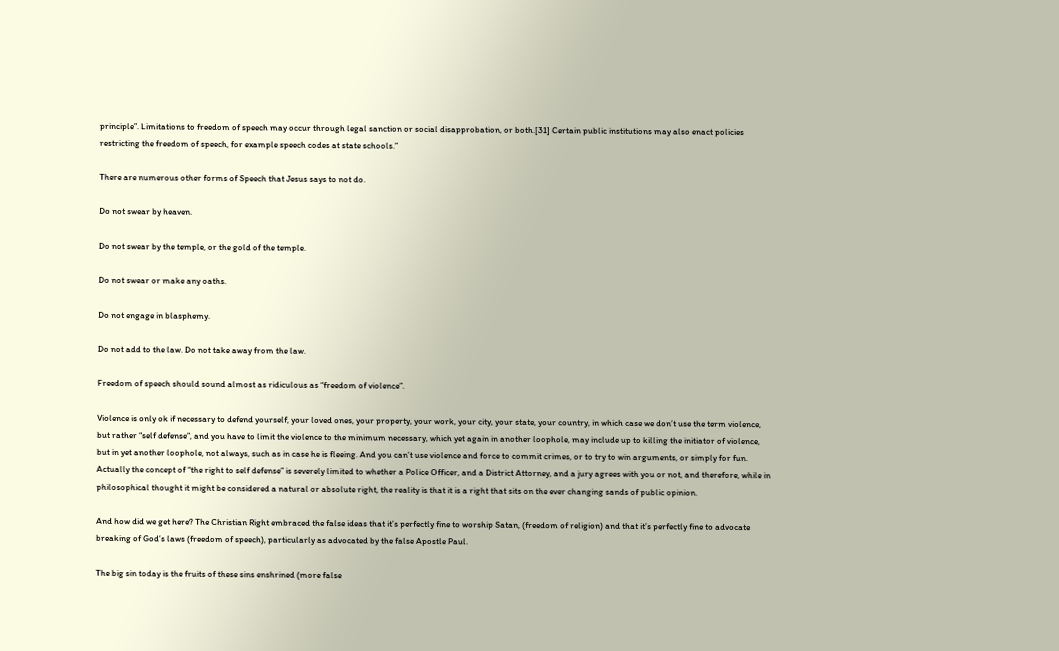principle”. Limitations to freedom of speech may occur through legal sanction or social disapprobation, or both.[31] Certain public institutions may also enact policies restricting the freedom of speech, for example speech codes at state schools.”

There are numerous other forms of Speech that Jesus says to not do.

Do not swear by heaven.

Do not swear by the temple, or the gold of the temple.

Do not swear or make any oaths.

Do not engage in blasphemy.

Do not add to the law. Do not take away from the law.

Freedom of speech should sound almost as ridiculous as “freedom of violence”.

Violence is only ok if necessary to defend yourself, your loved ones, your property, your work, your city, your state, your country, in which case we don’t use the term violence, but rather “self defense”, and you have to limit the violence to the minimum necessary, which yet again in another loophole, may include up to killing the initiator of violence, but in yet another loophole, not always, such as in case he is fleeing. And you can’t use violence and force to commit crimes, or to try to win arguments, or simply for fun. Actually the concept of “the right to self defense” is severely limited to whether a Police Officer, and a District Attorney, and a jury agrees with you or not, and therefore, while in philosophical thought it might be considered a natural or absolute right, the reality is that it is a right that sits on the ever changing sands of public opinion.

And how did we get here? The Christian Right embraced the false ideas that it’s perfectly fine to worship Satan, (freedom of religion) and that it’s perfectly fine to advocate breaking of God’s laws (freedom of speech), particularly as advocated by the false Apostle Paul.

The big sin today is the fruits of these sins enshrined (more false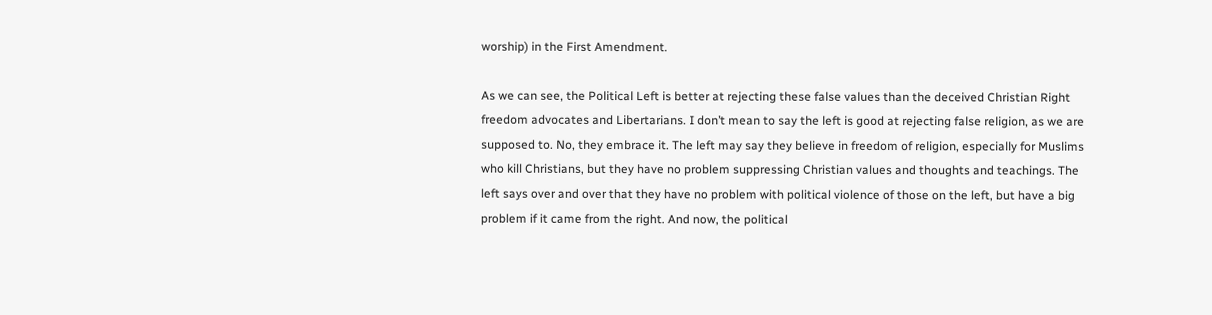worship) in the First Amendment.

As we can see, the Political Left is better at rejecting these false values than the deceived Christian Right freedom advocates and Libertarians. I don’t mean to say the left is good at rejecting false religion, as we are supposed to. No, they embrace it. The left may say they believe in freedom of religion, especially for Muslims who kill Christians, but they have no problem suppressing Christian values and thoughts and teachings. The left says over and over that they have no problem with political violence of those on the left, but have a big problem if it came from the right. And now, the political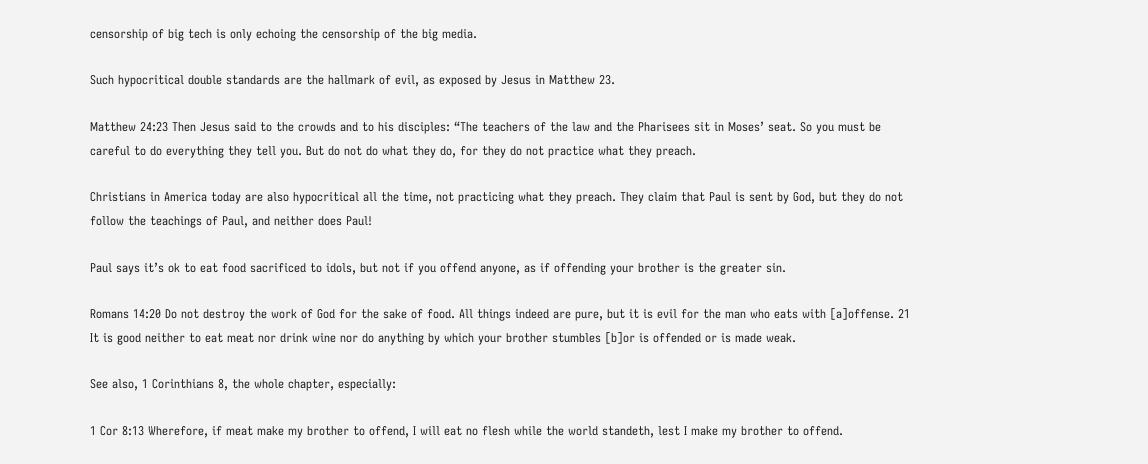censorship of big tech is only echoing the censorship of the big media.

Such hypocritical double standards are the hallmark of evil, as exposed by Jesus in Matthew 23.

Matthew 24:23 Then Jesus said to the crowds and to his disciples: “The teachers of the law and the Pharisees sit in Moses’ seat. So you must be careful to do everything they tell you. But do not do what they do, for they do not practice what they preach.

Christians in America today are also hypocritical all the time, not practicing what they preach. They claim that Paul is sent by God, but they do not follow the teachings of Paul, and neither does Paul!

Paul says it’s ok to eat food sacrificed to idols, but not if you offend anyone, as if offending your brother is the greater sin.

Romans 14:20 Do not destroy the work of God for the sake of food. All things indeed are pure, but it is evil for the man who eats with [a]offense. 21 It is good neither to eat meat nor drink wine nor do anything by which your brother stumbles [b]or is offended or is made weak.

See also, 1 Corinthians 8, the whole chapter, especially:

1 Cor 8:13 Wherefore, if meat make my brother to offend, I will eat no flesh while the world standeth, lest I make my brother to offend.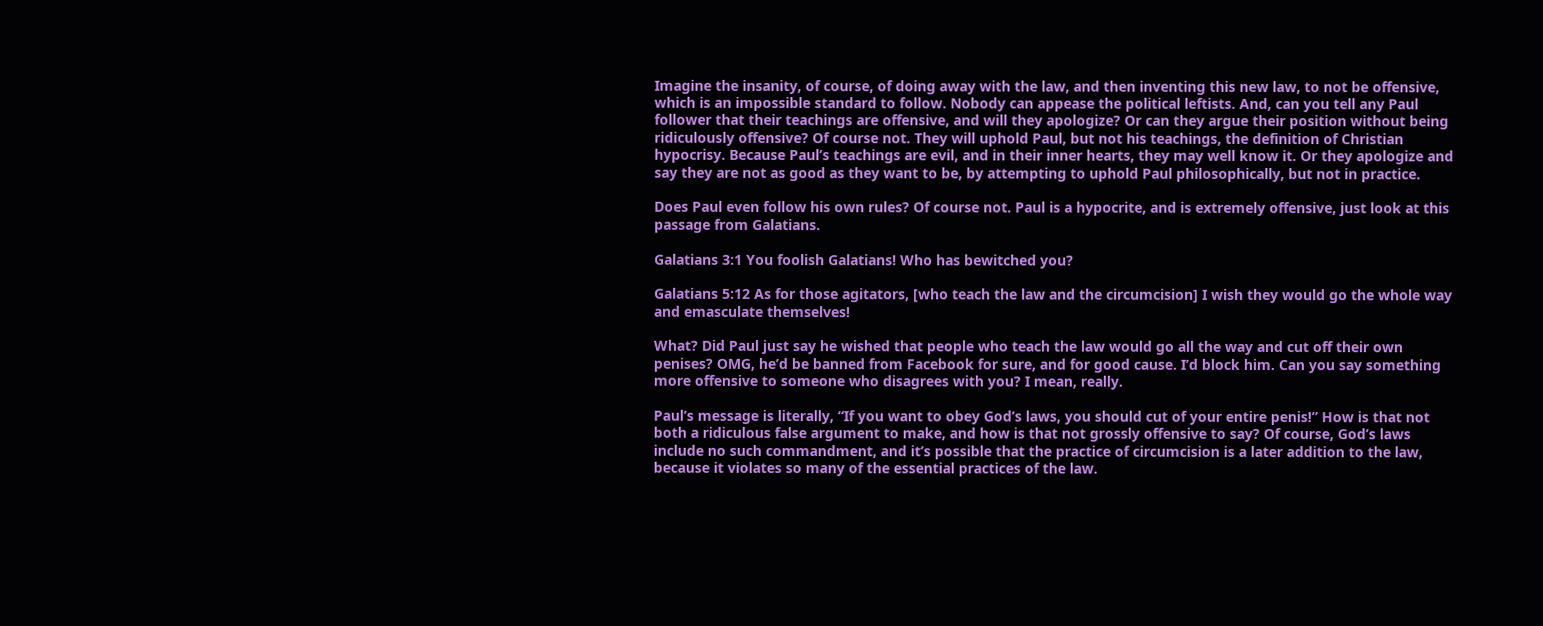Imagine the insanity, of course, of doing away with the law, and then inventing this new law, to not be offensive, which is an impossible standard to follow. Nobody can appease the political leftists. And, can you tell any Paul follower that their teachings are offensive, and will they apologize? Or can they argue their position without being ridiculously offensive? Of course not. They will uphold Paul, but not his teachings, the definition of Christian hypocrisy. Because Paul’s teachings are evil, and in their inner hearts, they may well know it. Or they apologize and say they are not as good as they want to be, by attempting to uphold Paul philosophically, but not in practice.

Does Paul even follow his own rules? Of course not. Paul is a hypocrite, and is extremely offensive, just look at this passage from Galatians.

Galatians 3:1 You foolish Galatians! Who has bewitched you?

Galatians 5:12 As for those agitators, [who teach the law and the circumcision] I wish they would go the whole way and emasculate themselves!

What? Did Paul just say he wished that people who teach the law would go all the way and cut off their own penises? OMG, he’d be banned from Facebook for sure, and for good cause. I’d block him. Can you say something more offensive to someone who disagrees with you? I mean, really.

Paul’s message is literally, “If you want to obey God’s laws, you should cut of your entire penis!” How is that not both a ridiculous false argument to make, and how is that not grossly offensive to say? Of course, God’s laws include no such commandment, and it’s possible that the practice of circumcision is a later addition to the law, because it violates so many of the essential practices of the law.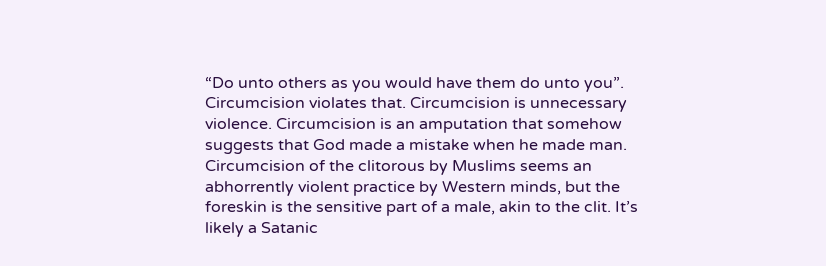“Do unto others as you would have them do unto you”. Circumcision violates that. Circumcision is unnecessary violence. Circumcision is an amputation that somehow suggests that God made a mistake when he made man. Circumcision of the clitorous by Muslims seems an abhorrently violent practice by Western minds, but the foreskin is the sensitive part of a male, akin to the clit. It’s likely a Satanic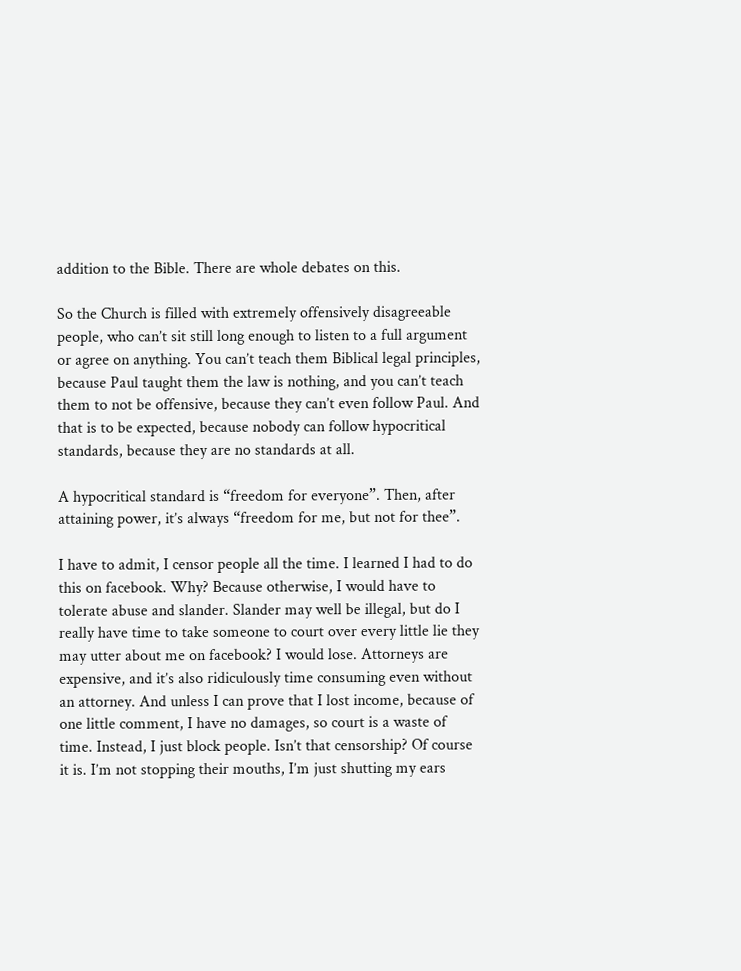addition to the Bible. There are whole debates on this.

So the Church is filled with extremely offensively disagreeable people, who can’t sit still long enough to listen to a full argument or agree on anything. You can’t teach them Biblical legal principles, because Paul taught them the law is nothing, and you can’t teach them to not be offensive, because they can’t even follow Paul. And that is to be expected, because nobody can follow hypocritical standards, because they are no standards at all.

A hypocritical standard is “freedom for everyone”. Then, after attaining power, it’s always “freedom for me, but not for thee”.

I have to admit, I censor people all the time. I learned I had to do this on facebook. Why? Because otherwise, I would have to tolerate abuse and slander. Slander may well be illegal, but do I really have time to take someone to court over every little lie they may utter about me on facebook? I would lose. Attorneys are expensive, and it’s also ridiculously time consuming even without an attorney. And unless I can prove that I lost income, because of one little comment, I have no damages, so court is a waste of time. Instead, I just block people. Isn’t that censorship? Of course it is. I’m not stopping their mouths, I’m just shutting my ears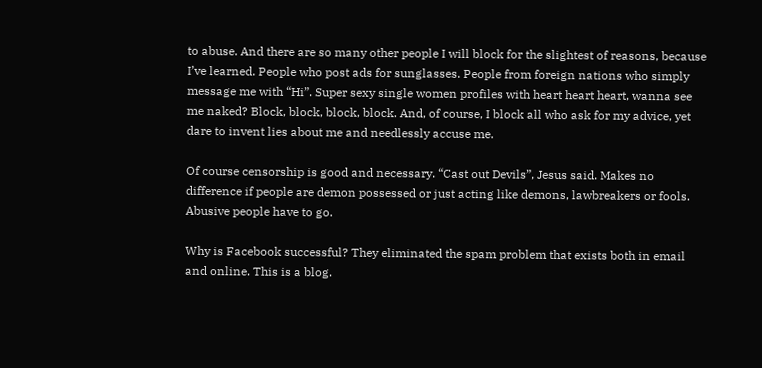to abuse. And there are so many other people I will block for the slightest of reasons, because I’ve learned. People who post ads for sunglasses. People from foreign nations who simply message me with “Hi”. Super sexy single women profiles with heart heart heart, wanna see me naked? Block, block, block, block. And, of course, I block all who ask for my advice, yet dare to invent lies about me and needlessly accuse me.

Of course censorship is good and necessary. “Cast out Devils”, Jesus said. Makes no difference if people are demon possessed or just acting like demons, lawbreakers or fools. Abusive people have to go.

Why is Facebook successful? They eliminated the spam problem that exists both in email and online. This is a blog.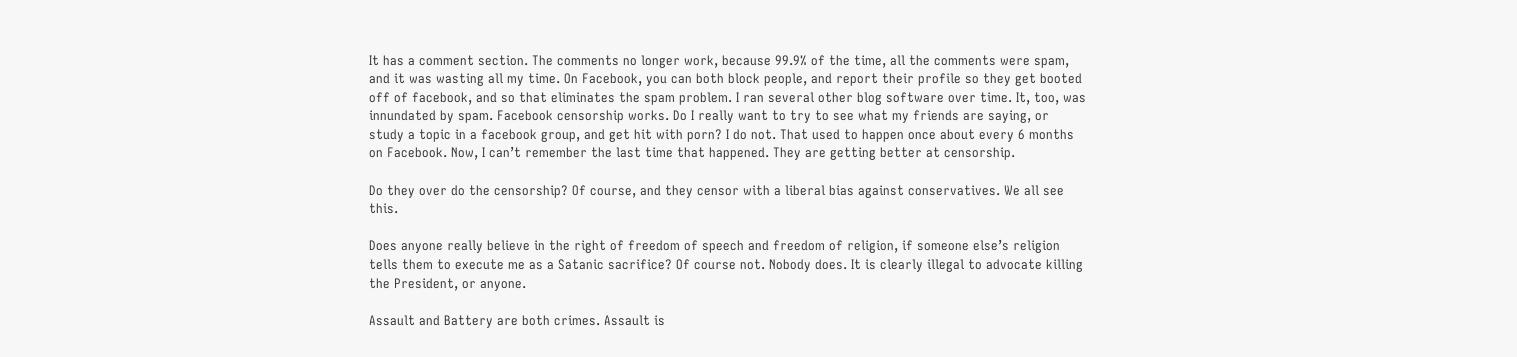It has a comment section. The comments no longer work, because 99.9% of the time, all the comments were spam, and it was wasting all my time. On Facebook, you can both block people, and report their profile so they get booted off of facebook, and so that eliminates the spam problem. I ran several other blog software over time. It, too, was innundated by spam. Facebook censorship works. Do I really want to try to see what my friends are saying, or study a topic in a facebook group, and get hit with porn? I do not. That used to happen once about every 6 months on Facebook. Now, I can’t remember the last time that happened. They are getting better at censorship.

Do they over do the censorship? Of course, and they censor with a liberal bias against conservatives. We all see this.

Does anyone really believe in the right of freedom of speech and freedom of religion, if someone else’s religion tells them to execute me as a Satanic sacrifice? Of course not. Nobody does. It is clearly illegal to advocate killing the President, or anyone.

Assault and Battery are both crimes. Assault is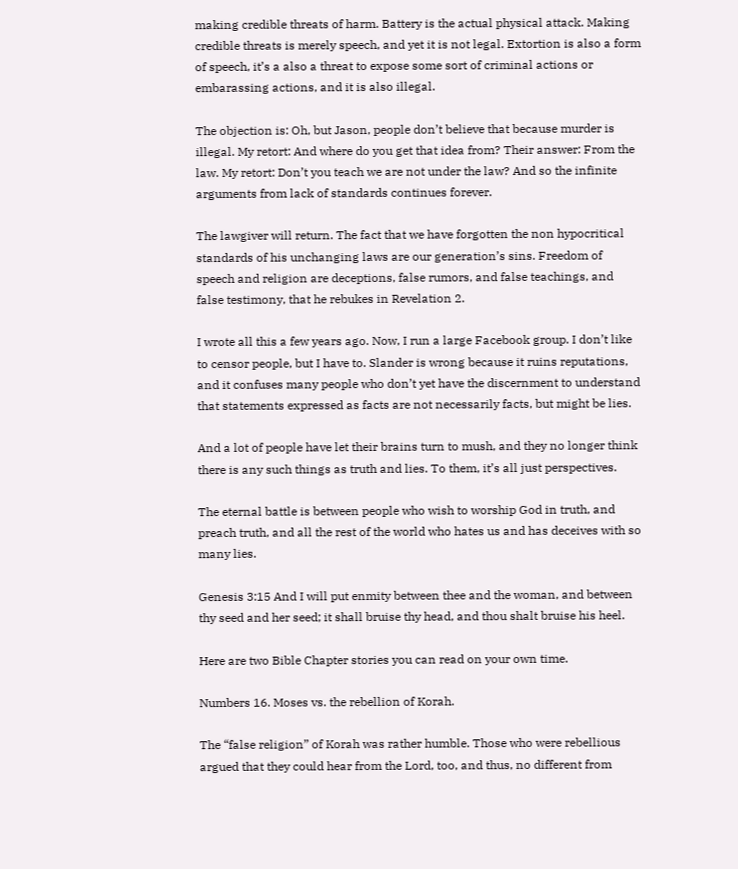making credible threats of harm. Battery is the actual physical attack. Making credible threats is merely speech, and yet it is not legal. Extortion is also a form of speech, it’s a also a threat to expose some sort of criminal actions or embarassing actions, and it is also illegal.

The objection is: Oh, but Jason, people don’t believe that because murder is illegal. My retort: And where do you get that idea from? Their answer: From the law. My retort: Don’t you teach we are not under the law? And so the infinite arguments from lack of standards continues forever.

The lawgiver will return. The fact that we have forgotten the non hypocritical standards of his unchanging laws are our generation’s sins. Freedom of speech and religion are deceptions, false rumors, and false teachings, and false testimony, that he rebukes in Revelation 2.

I wrote all this a few years ago. Now, I run a large Facebook group. I don’t like to censor people, but I have to. Slander is wrong because it ruins reputations, and it confuses many people who don’t yet have the discernment to understand that statements expressed as facts are not necessarily facts, but might be lies.

And a lot of people have let their brains turn to mush, and they no longer think there is any such things as truth and lies. To them, it’s all just perspectives.

The eternal battle is between people who wish to worship God in truth, and preach truth, and all the rest of the world who hates us and has deceives with so many lies.

Genesis 3:15 And I will put enmity between thee and the woman, and between thy seed and her seed; it shall bruise thy head, and thou shalt bruise his heel.

Here are two Bible Chapter stories you can read on your own time.

Numbers 16. Moses vs. the rebellion of Korah.

The “false religion” of Korah was rather humble. Those who were rebellious argued that they could hear from the Lord, too, and thus, no different from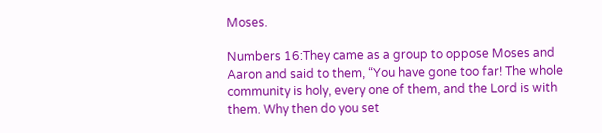Moses.

Numbers 16:They came as a group to oppose Moses and Aaron and said to them, “You have gone too far! The whole community is holy, every one of them, and the Lord is with them. Why then do you set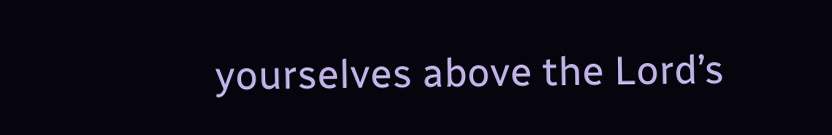yourselves above the Lord’s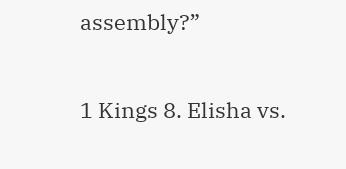assembly?”

1 Kings 8. Elisha vs.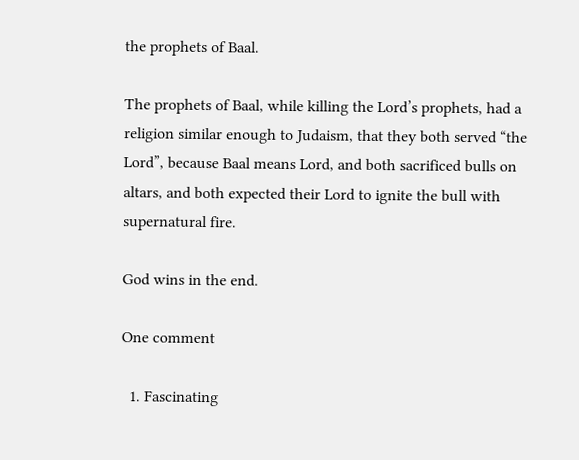the prophets of Baal.

The prophets of Baal, while killing the Lord’s prophets, had a religion similar enough to Judaism, that they both served “the Lord”, because Baal means Lord, and both sacrificed bulls on altars, and both expected their Lord to ignite the bull with supernatural fire.

God wins in the end.

One comment

  1. Fascinating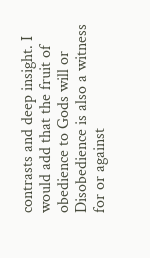contrasts and deep insight. I would add that the fruit of obedience to Gods will or Disobedience is also a witness for or against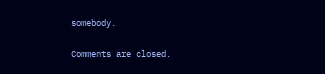somebody.

Comments are closed.